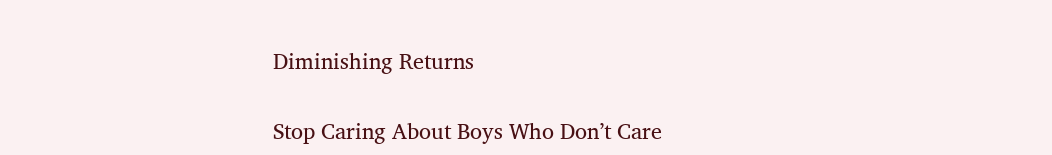Diminishing Returns

Stop Caring About Boys Who Don’t Care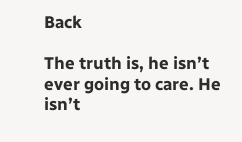Back

The truth is, he isn’t ever going to care. He isn’t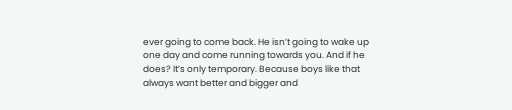ever going to come back. He isn’t going to wake up one day and come running towards you. And if he does? It’s only temporary. Because boys like that always want better and bigger and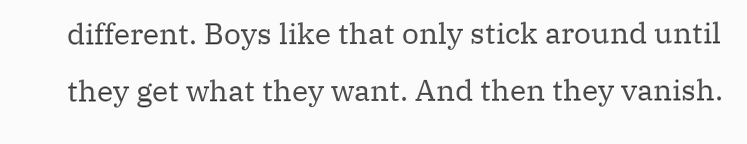different. Boys like that only stick around until they get what they want. And then they vanish.